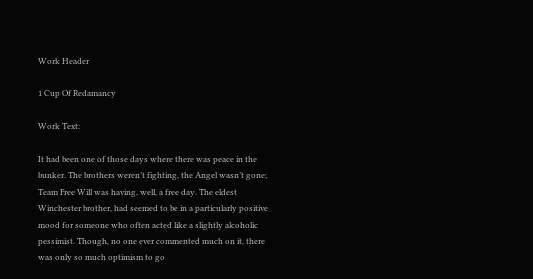Work Header

1 Cup Of Redamancy

Work Text:

It had been one of those days where there was peace in the bunker. The brothers weren’t fighting, the Angel wasn’t gone; Team Free Will was having, well, a free day. The eldest Winchester brother, had seemed to be in a particularly positive mood for someone who often acted like a slightly alcoholic pessimist. Though, no one ever commented much on it, there was only so much optimism to go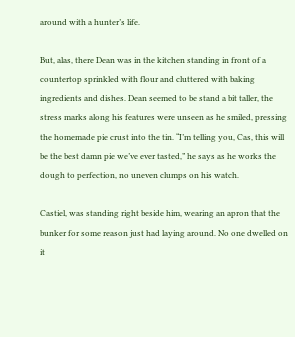around with a hunter’s life.

But, alas, there Dean was in the kitchen standing in front of a countertop sprinkled with flour and cluttered with baking ingredients and dishes. Dean seemed to be stand a bit taller, the stress marks along his features were unseen as he smiled, pressing the homemade pie crust into the tin. “I’m telling you, Cas, this will be the best damn pie we’ve ever tasted,” he says as he works the dough to perfection, no uneven clumps on his watch.

Castiel, was standing right beside him, wearing an apron that the bunker for some reason just had laying around. No one dwelled on it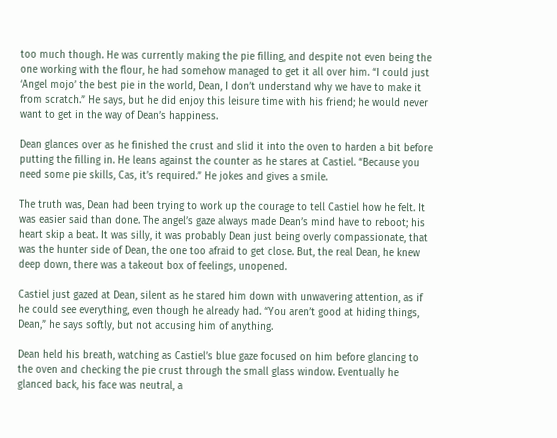too much though. He was currently making the pie filling, and despite not even being the one working with the flour, he had somehow managed to get it all over him. “I could just ‘Angel mojo’ the best pie in the world, Dean, I don’t understand why we have to make it from scratch.” He says, but he did enjoy this leisure time with his friend; he would never want to get in the way of Dean’s happiness.

Dean glances over as he finished the crust and slid it into the oven to harden a bit before putting the filling in. He leans against the counter as he stares at Castiel. “Because you need some pie skills, Cas, it’s required.” He jokes and gives a smile.

The truth was, Dean had been trying to work up the courage to tell Castiel how he felt. It was easier said than done. The angel’s gaze always made Dean’s mind have to reboot; his heart skip a beat. It was silly, it was probably Dean just being overly compassionate, that was the hunter side of Dean, the one too afraid to get close. But, the real Dean, he knew deep down, there was a takeout box of feelings, unopened.

Castiel just gazed at Dean, silent as he stared him down with unwavering attention, as if he could see everything, even though he already had. “You aren’t good at hiding things, Dean,” he says softly, but not accusing him of anything.

Dean held his breath, watching as Castiel’s blue gaze focused on him before glancing to the oven and checking the pie crust through the small glass window. Eventually he glanced back, his face was neutral, a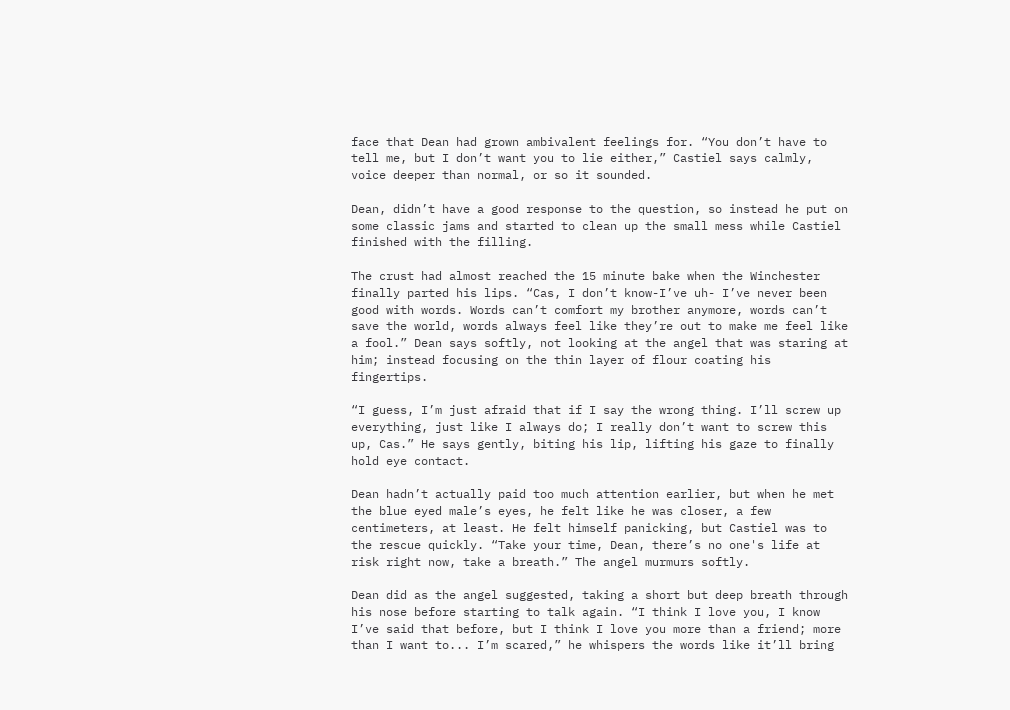face that Dean had grown ambivalent feelings for. “You don’t have to tell me, but I don’t want you to lie either,” Castiel says calmly, voice deeper than normal, or so it sounded.

Dean, didn’t have a good response to the question, so instead he put on some classic jams and started to clean up the small mess while Castiel finished with the filling.

The crust had almost reached the 15 minute bake when the Winchester finally parted his lips. “Cas, I don’t know-I’ve uh- I’ve never been good with words. Words can’t comfort my brother anymore, words can’t save the world, words always feel like they’re out to make me feel like a fool.” Dean says softly, not looking at the angel that was staring at him; instead focusing on the thin layer of flour coating his fingertips.

“I guess, I’m just afraid that if I say the wrong thing. I’ll screw up everything, just like I always do; I really don’t want to screw this up, Cas.” He says gently, biting his lip, lifting his gaze to finally hold eye contact.

Dean hadn’t actually paid too much attention earlier, but when he met the blue eyed male’s eyes, he felt like he was closer, a few centimeters, at least. He felt himself panicking, but Castiel was to the rescue quickly. “Take your time, Dean, there’s no one's life at risk right now, take a breath.” The angel murmurs softly.

Dean did as the angel suggested, taking a short but deep breath through his nose before starting to talk again. “I think I love you, I know I’ve said that before, but I think I love you more than a friend; more than I want to... I’m scared,” he whispers the words like it’ll bring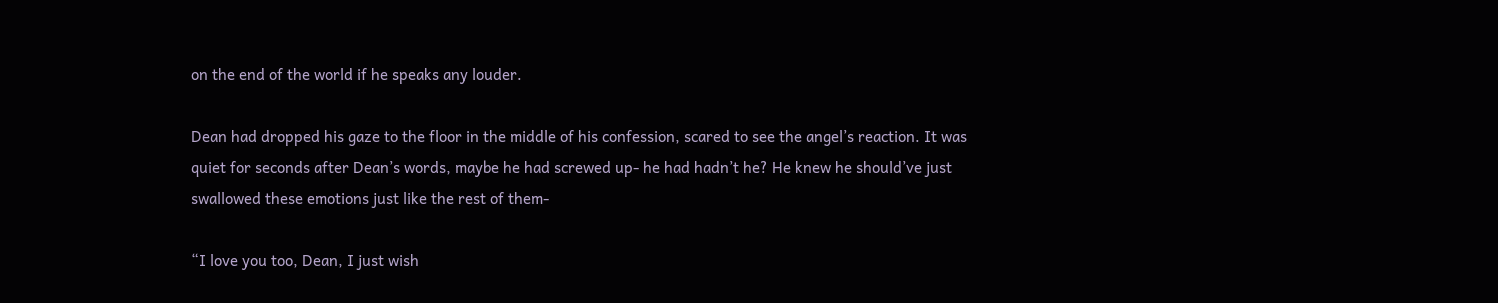on the end of the world if he speaks any louder.

Dean had dropped his gaze to the floor in the middle of his confession, scared to see the angel’s reaction. It was quiet for seconds after Dean’s words, maybe he had screwed up- he had hadn’t he? He knew he should’ve just swallowed these emotions just like the rest of them-

“I love you too, Dean, I just wish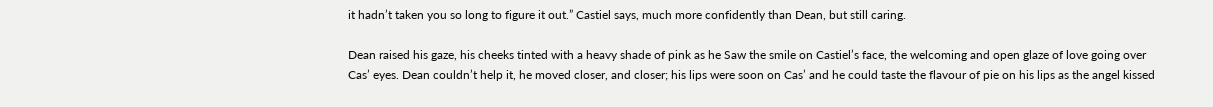it hadn’t taken you so long to figure it out.” Castiel says, much more confidently than Dean, but still caring.

Dean raised his gaze, his cheeks tinted with a heavy shade of pink as he Saw the smile on Castiel’s face, the welcoming and open glaze of love going over Cas’ eyes. Dean couldn’t help it, he moved closer, and closer; his lips were soon on Cas’ and he could taste the flavour of pie on his lips as the angel kissed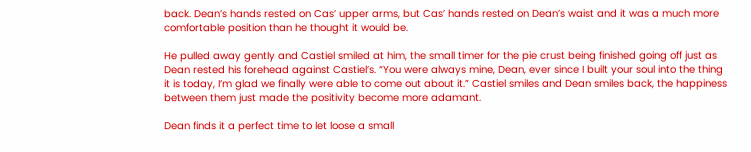back. Dean’s hands rested on Cas’ upper arms, but Cas’ hands rested on Dean’s waist and it was a much more comfortable position than he thought it would be.

He pulled away gently and Castiel smiled at him, the small timer for the pie crust being finished going off just as Dean rested his forehead against Castiel’s. “You were always mine, Dean, ever since I built your soul into the thing it is today, I’m glad we finally were able to come out about it.” Castiel smiles and Dean smiles back, the happiness between them just made the positivity become more adamant.

Dean finds it a perfect time to let loose a small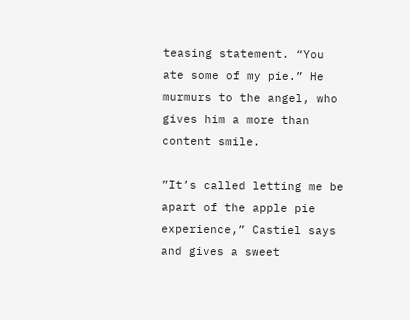teasing statement. “You ate some of my pie.” He murmurs to the angel, who gives him a more than content smile.

”It’s called letting me be apart of the apple pie experience,” Castiel says and gives a sweet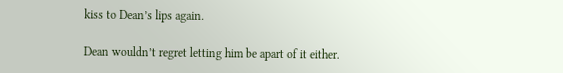kiss to Dean’s lips again.

Dean wouldn’t regret letting him be apart of it either.